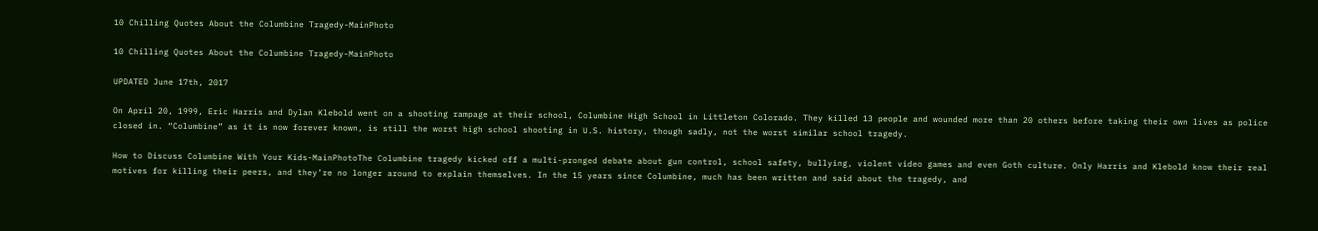10 Chilling Quotes About the Columbine Tragedy-MainPhoto

10 Chilling Quotes About the Columbine Tragedy-MainPhoto

UPDATED June 17th, 2017

On April 20, 1999, Eric Harris and Dylan Klebold went on a shooting rampage at their school, Columbine High School in Littleton Colorado. They killed 13 people and wounded more than 20 others before taking their own lives as police closed in. “Columbine” as it is now forever known, is still the worst high school shooting in U.S. history, though sadly, not the worst similar school tragedy.

How to Discuss Columbine With Your Kids-MainPhotoThe Columbine tragedy kicked off a multi-pronged debate about gun control, school safety, bullying, violent video games and even Goth culture. Only Harris and Klebold know their real motives for killing their peers, and they’re no longer around to explain themselves. In the 15 years since Columbine, much has been written and said about the tragedy, and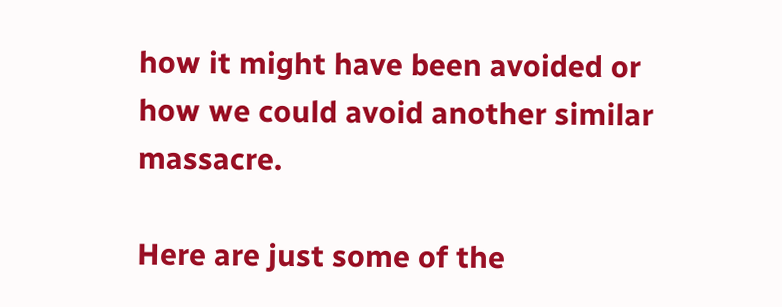how it might have been avoided or how we could avoid another similar massacre.

Here are just some of the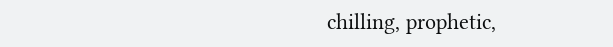chilling, prophetic,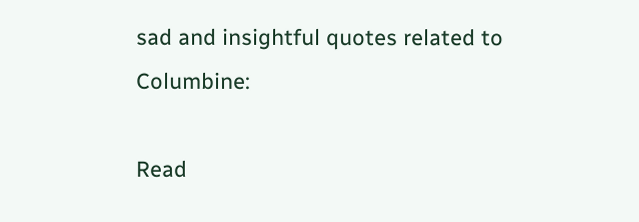sad and insightful quotes related to Columbine:

Read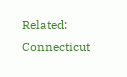Related: Connecticut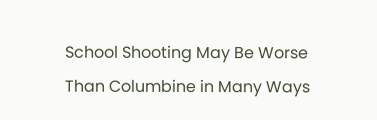School Shooting May Be Worse Than Columbine in Many Ways